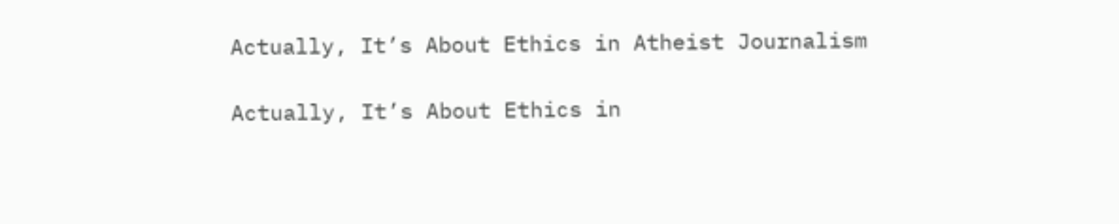Actually, It’s About Ethics in Atheist Journalism

Actually, It’s About Ethics in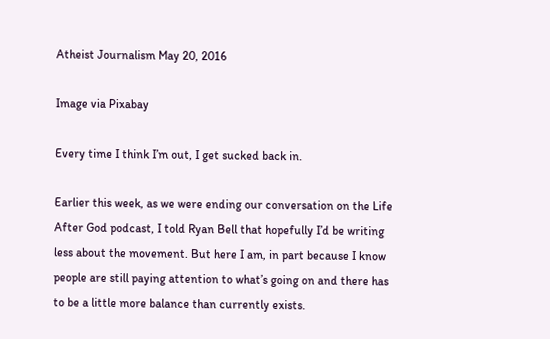Atheist Journalism May 20, 2016

Image via Pixabay

Every time I think I’m out, I get sucked back in.

Earlier this week, as we were ending our conversation on the Life After God podcast, I told Ryan Bell that hopefully I’d be writing less about the movement. But here I am, in part because I know people are still paying attention to what’s going on and there has to be a little more balance than currently exists.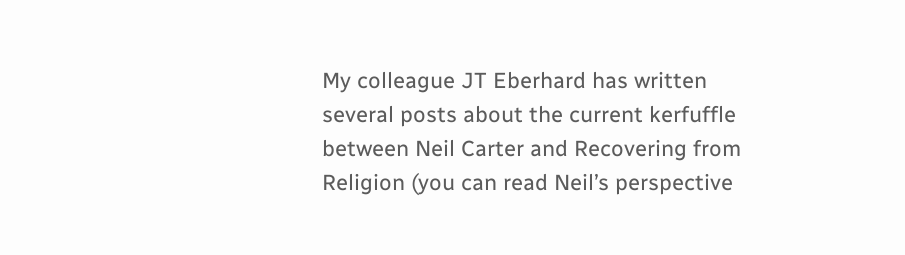My colleague JT Eberhard has written several posts about the current kerfuffle between Neil Carter and Recovering from Religion (you can read Neil’s perspective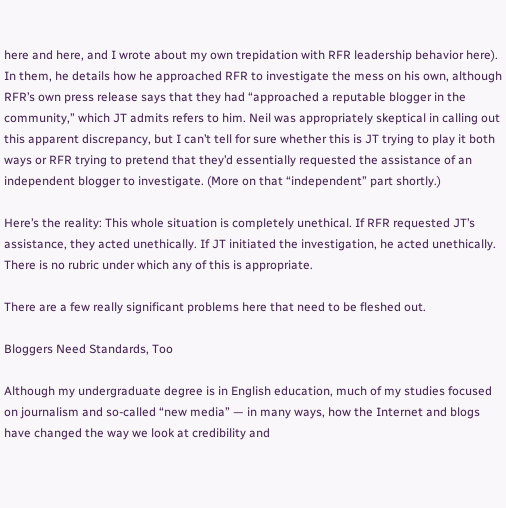here and here, and I wrote about my own trepidation with RFR leadership behavior here). In them, he details how he approached RFR to investigate the mess on his own, although RFR’s own press release says that they had “approached a reputable blogger in the community,” which JT admits refers to him. Neil was appropriately skeptical in calling out this apparent discrepancy, but I can’t tell for sure whether this is JT trying to play it both ways or RFR trying to pretend that they’d essentially requested the assistance of an independent blogger to investigate. (More on that “independent” part shortly.)

Here’s the reality: This whole situation is completely unethical. If RFR requested JT’s assistance, they acted unethically. If JT initiated the investigation, he acted unethically. There is no rubric under which any of this is appropriate.

There are a few really significant problems here that need to be fleshed out.

Bloggers Need Standards, Too

Although my undergraduate degree is in English education, much of my studies focused on journalism and so-called “new media” — in many ways, how the Internet and blogs have changed the way we look at credibility and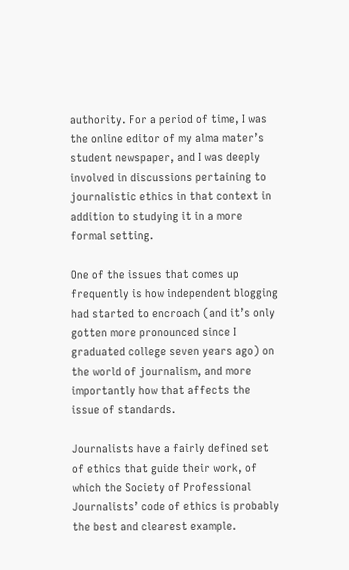authority. For a period of time, I was the online editor of my alma mater’s student newspaper, and I was deeply involved in discussions pertaining to journalistic ethics in that context in addition to studying it in a more formal setting.

One of the issues that comes up frequently is how independent blogging had started to encroach (and it’s only gotten more pronounced since I graduated college seven years ago) on the world of journalism, and more importantly how that affects the issue of standards.

Journalists have a fairly defined set of ethics that guide their work, of which the Society of Professional Journalists’ code of ethics is probably the best and clearest example.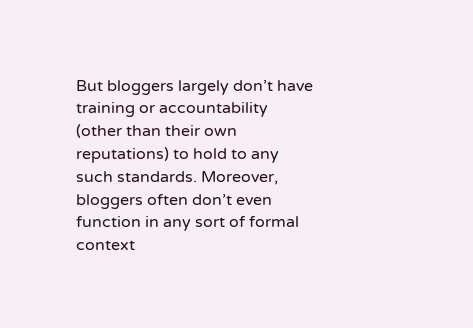But bloggers largely don’t have training or accountability (other than their own reputations) to hold to any such standards. Moreover, bloggers often don’t even function in any sort of formal context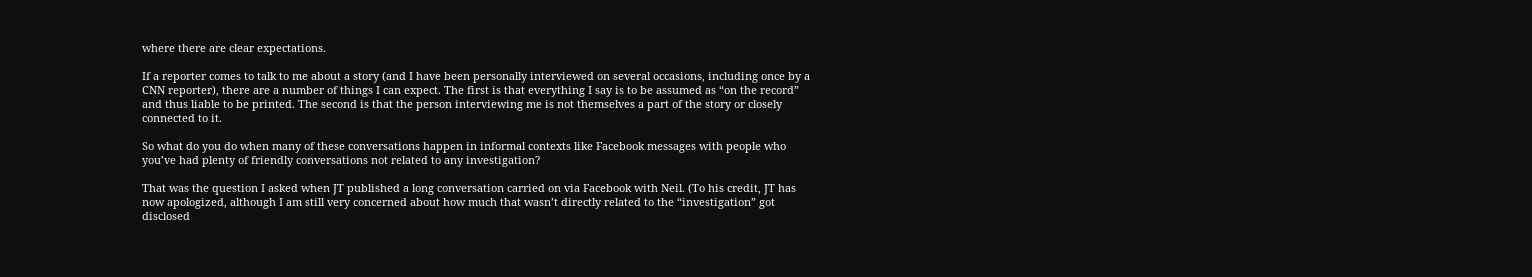where there are clear expectations.

If a reporter comes to talk to me about a story (and I have been personally interviewed on several occasions, including once by a CNN reporter), there are a number of things I can expect. The first is that everything I say is to be assumed as “on the record” and thus liable to be printed. The second is that the person interviewing me is not themselves a part of the story or closely connected to it.

So what do you do when many of these conversations happen in informal contexts like Facebook messages with people who you’ve had plenty of friendly conversations not related to any investigation?

That was the question I asked when JT published a long conversation carried on via Facebook with Neil. (To his credit, JT has now apologized, although I am still very concerned about how much that wasn’t directly related to the “investigation” got disclosed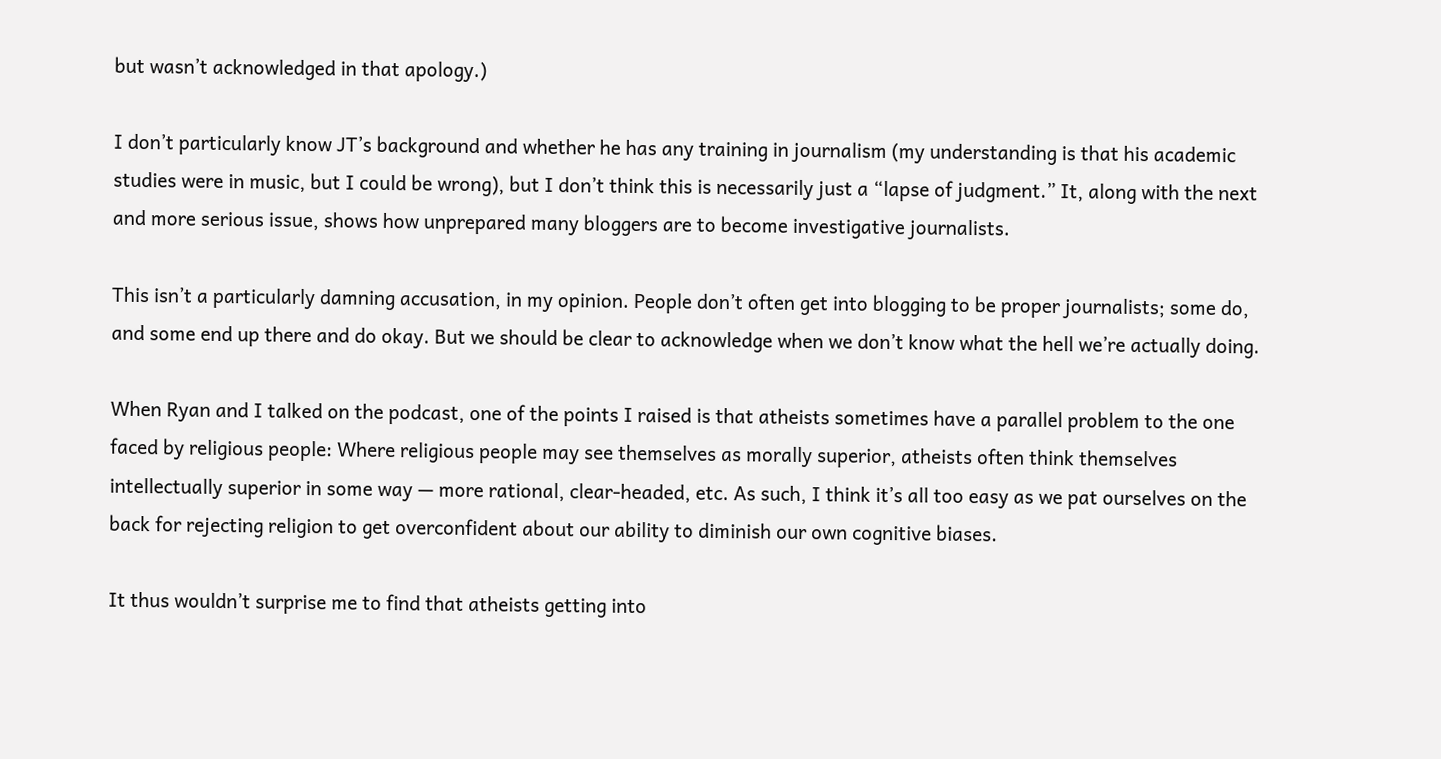but wasn’t acknowledged in that apology.)

I don’t particularly know JT’s background and whether he has any training in journalism (my understanding is that his academic studies were in music, but I could be wrong), but I don’t think this is necessarily just a “lapse of judgment.” It, along with the next and more serious issue, shows how unprepared many bloggers are to become investigative journalists.

This isn’t a particularly damning accusation, in my opinion. People don’t often get into blogging to be proper journalists; some do, and some end up there and do okay. But we should be clear to acknowledge when we don’t know what the hell we’re actually doing.

When Ryan and I talked on the podcast, one of the points I raised is that atheists sometimes have a parallel problem to the one faced by religious people: Where religious people may see themselves as morally superior, atheists often think themselves intellectually superior in some way — more rational, clear-headed, etc. As such, I think it’s all too easy as we pat ourselves on the back for rejecting religion to get overconfident about our ability to diminish our own cognitive biases.

It thus wouldn’t surprise me to find that atheists getting into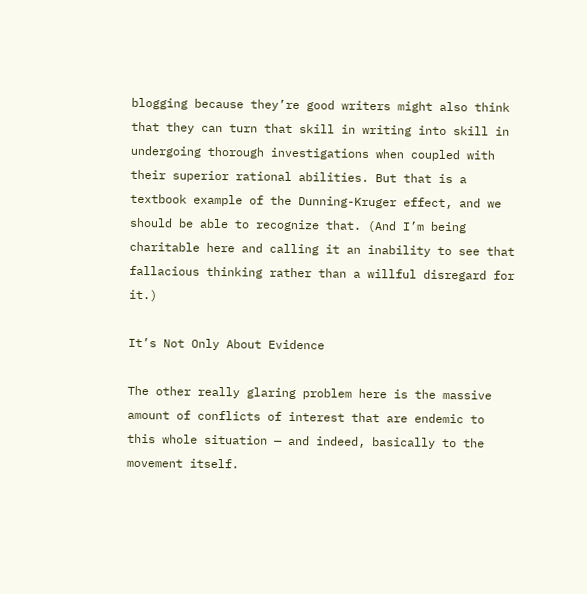blogging because they’re good writers might also think that they can turn that skill in writing into skill in undergoing thorough investigations when coupled with their superior rational abilities. But that is a textbook example of the Dunning-Kruger effect, and we should be able to recognize that. (And I’m being charitable here and calling it an inability to see that fallacious thinking rather than a willful disregard for it.)

It’s Not Only About Evidence

The other really glaring problem here is the massive amount of conflicts of interest that are endemic to this whole situation — and indeed, basically to the movement itself.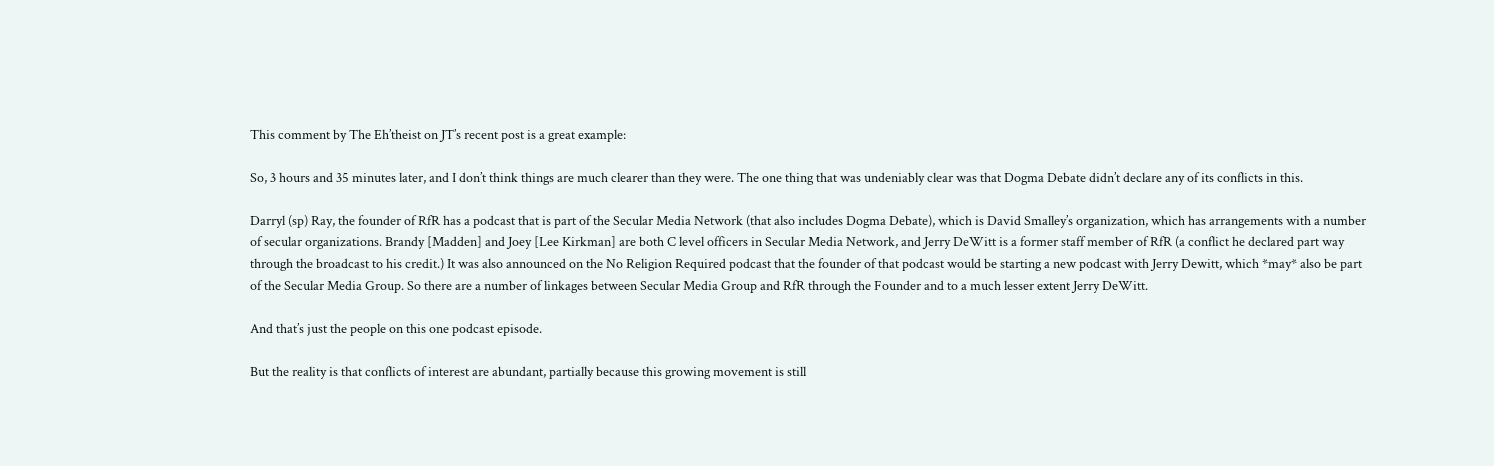This comment by The Eh’theist on JT’s recent post is a great example:

So, 3 hours and 35 minutes later, and I don’t think things are much clearer than they were. The one thing that was undeniably clear was that Dogma Debate didn’t declare any of its conflicts in this.

Darryl (sp) Ray, the founder of RfR has a podcast that is part of the Secular Media Network (that also includes Dogma Debate), which is David Smalley’s organization, which has arrangements with a number of secular organizations. Brandy [Madden] and Joey [Lee Kirkman] are both C level officers in Secular Media Network, and Jerry DeWitt is a former staff member of RfR (a conflict he declared part way through the broadcast to his credit.) It was also announced on the No Religion Required podcast that the founder of that podcast would be starting a new podcast with Jerry Dewitt, which *may* also be part of the Secular Media Group. So there are a number of linkages between Secular Media Group and RfR through the Founder and to a much lesser extent Jerry DeWitt.

And that’s just the people on this one podcast episode.

But the reality is that conflicts of interest are abundant, partially because this growing movement is still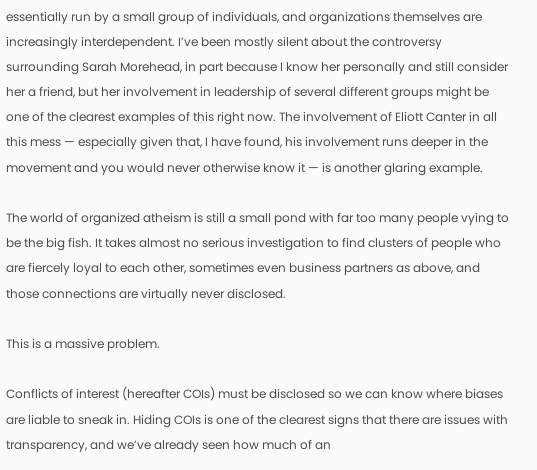essentially run by a small group of individuals, and organizations themselves are increasingly interdependent. I’ve been mostly silent about the controversy surrounding Sarah Morehead, in part because I know her personally and still consider her a friend, but her involvement in leadership of several different groups might be one of the clearest examples of this right now. The involvement of Eliott Canter in all this mess — especially given that, I have found, his involvement runs deeper in the movement and you would never otherwise know it — is another glaring example.

The world of organized atheism is still a small pond with far too many people vying to be the big fish. It takes almost no serious investigation to find clusters of people who are fiercely loyal to each other, sometimes even business partners as above, and those connections are virtually never disclosed.

This is a massive problem.

Conflicts of interest (hereafter COIs) must be disclosed so we can know where biases are liable to sneak in. Hiding COIs is one of the clearest signs that there are issues with transparency, and we’ve already seen how much of an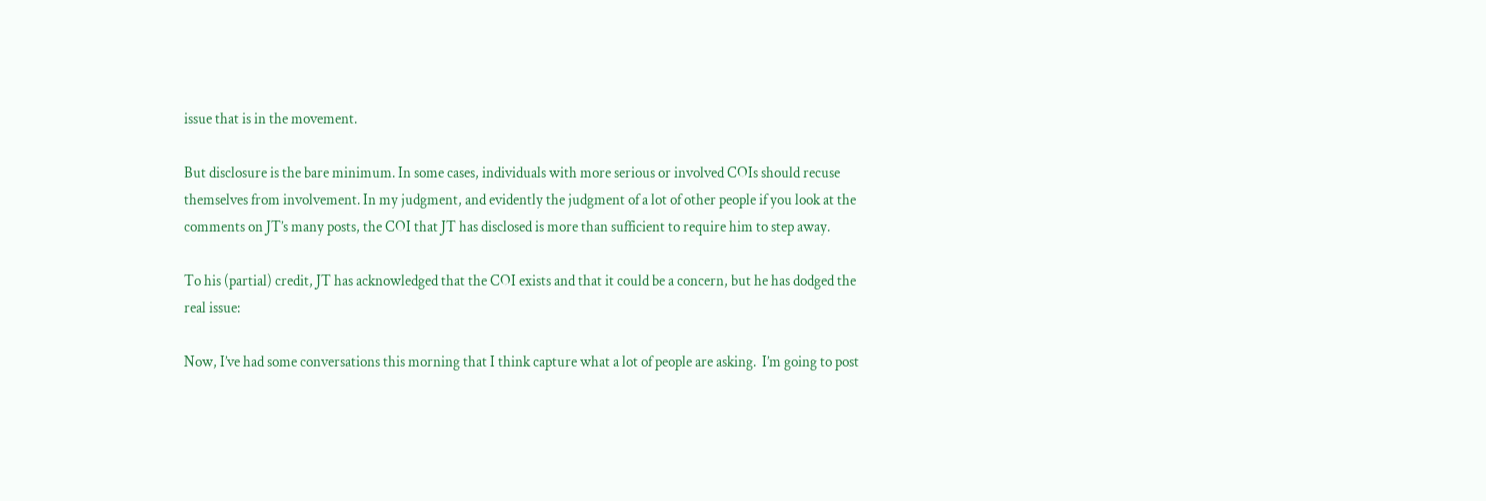issue that is in the movement.

But disclosure is the bare minimum. In some cases, individuals with more serious or involved COIs should recuse themselves from involvement. In my judgment, and evidently the judgment of a lot of other people if you look at the comments on JT’s many posts, the COI that JT has disclosed is more than sufficient to require him to step away.

To his (partial) credit, JT has acknowledged that the COI exists and that it could be a concern, but he has dodged the real issue:

Now, I’ve had some conversations this morning that I think capture what a lot of people are asking.  I’m going to post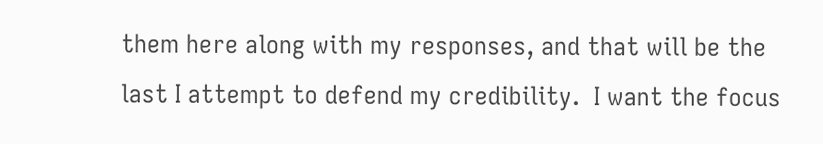them here along with my responses, and that will be the last I attempt to defend my credibility.  I want the focus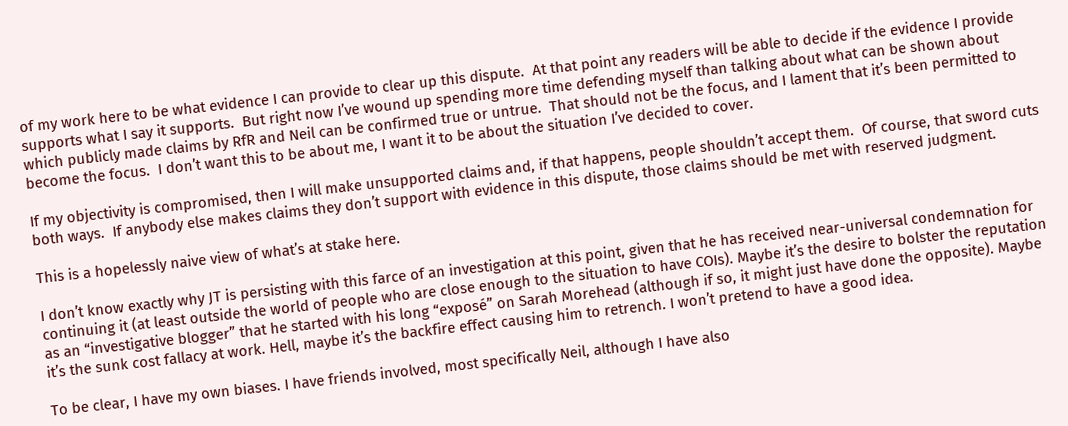of my work here to be what evidence I can provide to clear up this dispute.  At that point any readers will be able to decide if the evidence I provide supports what I say it supports.  But right now I’ve wound up spending more time defending myself than talking about what can be shown about which publicly made claims by RfR and Neil can be confirmed true or untrue.  That should not be the focus, and I lament that it’s been permitted to become the focus.  I don’t want this to be about me, I want it to be about the situation I’ve decided to cover.

If my objectivity is compromised, then I will make unsupported claims and, if that happens, people shouldn’t accept them.  Of course, that sword cuts both ways.  If anybody else makes claims they don’t support with evidence in this dispute, those claims should be met with reserved judgment.

This is a hopelessly naive view of what’s at stake here.

I don’t know exactly why JT is persisting with this farce of an investigation at this point, given that he has received near-universal condemnation for continuing it (at least outside the world of people who are close enough to the situation to have COIs). Maybe it’s the desire to bolster the reputation as an “investigative blogger” that he started with his long “exposé” on Sarah Morehead (although if so, it might just have done the opposite). Maybe it’s the sunk cost fallacy at work. Hell, maybe it’s the backfire effect causing him to retrench. I won’t pretend to have a good idea.

To be clear, I have my own biases. I have friends involved, most specifically Neil, although I have also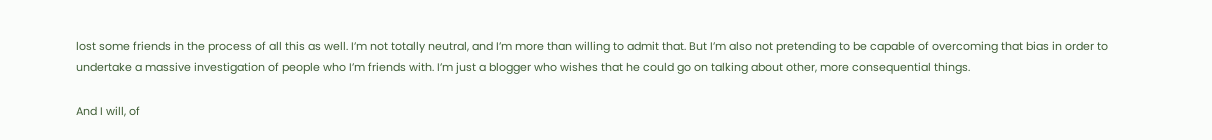lost some friends in the process of all this as well. I’m not totally neutral, and I’m more than willing to admit that. But I’m also not pretending to be capable of overcoming that bias in order to undertake a massive investigation of people who I’m friends with. I’m just a blogger who wishes that he could go on talking about other, more consequential things.

And I will, of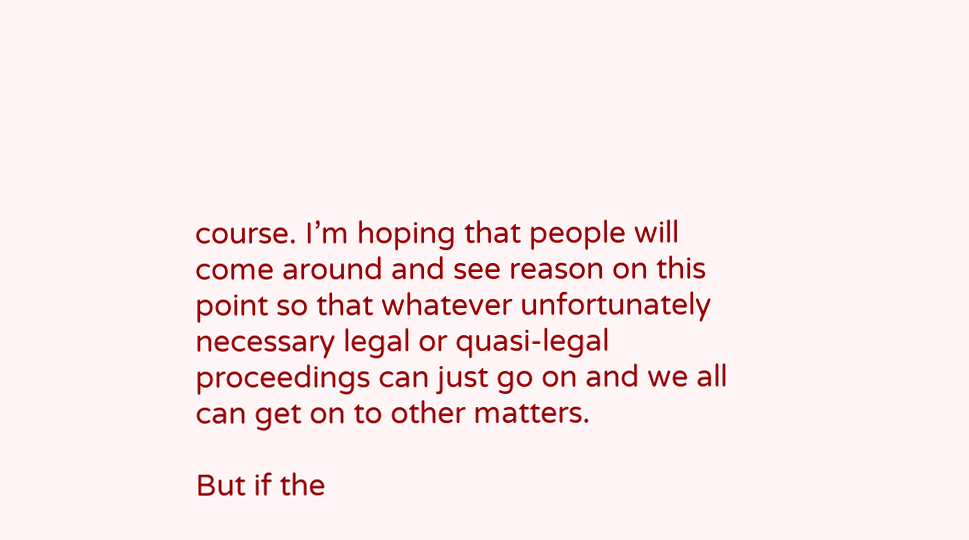course. I’m hoping that people will come around and see reason on this point so that whatever unfortunately necessary legal or quasi-legal proceedings can just go on and we all can get on to other matters.

But if the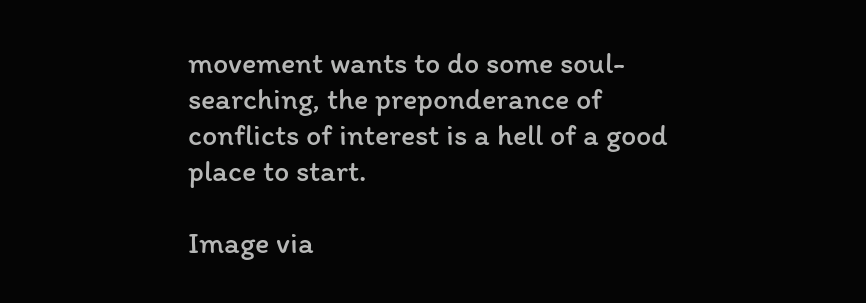movement wants to do some soul-searching, the preponderance of conflicts of interest is a hell of a good place to start.

Image via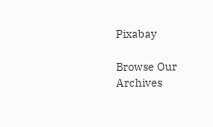Pixabay

Browse Our Archives